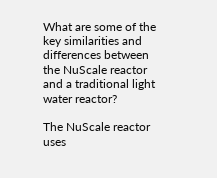What are some of the key similarities and differences between the NuScale reactor and a traditional light water reactor?

The NuScale reactor uses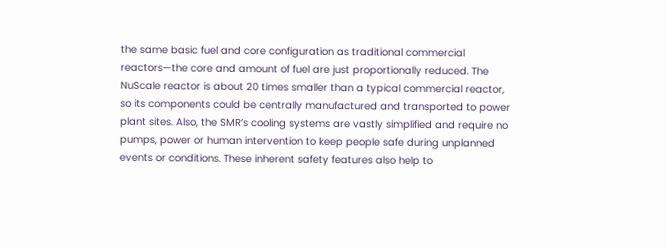the same basic fuel and core configuration as traditional commercial reactors—the core and amount of fuel are just proportionally reduced. The NuScale reactor is about 20 times smaller than a typical commercial reactor, so its components could be centrally manufactured and transported to power plant sites. Also, the SMR’s cooling systems are vastly simplified and require no pumps, power or human intervention to keep people safe during unplanned events or conditions. These inherent safety features also help to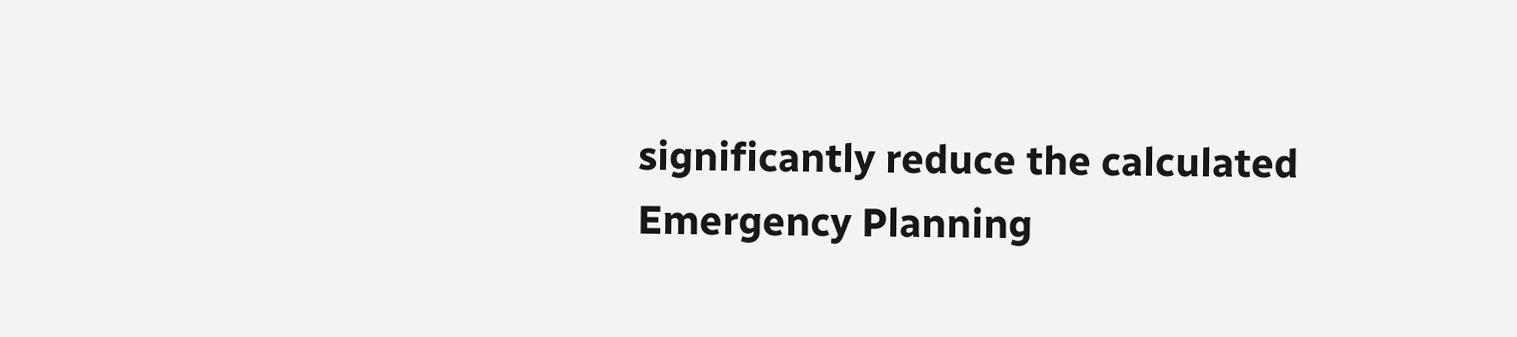significantly reduce the calculated Emergency Planning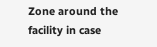Zone around the facility in case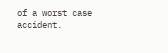of a worst case accident.